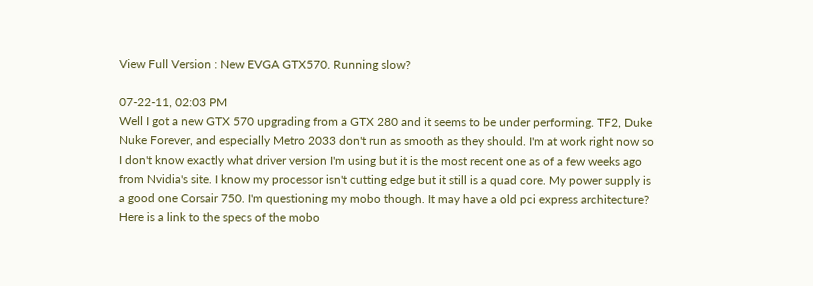View Full Version : New EVGA GTX570. Running slow?

07-22-11, 02:03 PM
Well I got a new GTX 570 upgrading from a GTX 280 and it seems to be under performing. TF2, Duke Nuke Forever, and especially Metro 2033 don't run as smooth as they should. I'm at work right now so I don't know exactly what driver version I'm using but it is the most recent one as of a few weeks ago from Nvidia's site. I know my processor isn't cutting edge but it still is a quad core. My power supply is a good one Corsair 750. I'm questioning my mobo though. It may have a old pci express architecture? Here is a link to the specs of the mobo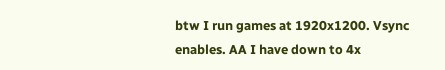btw I run games at 1920x1200. Vsync enables. AA I have down to 4x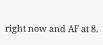right now and AF at 8.